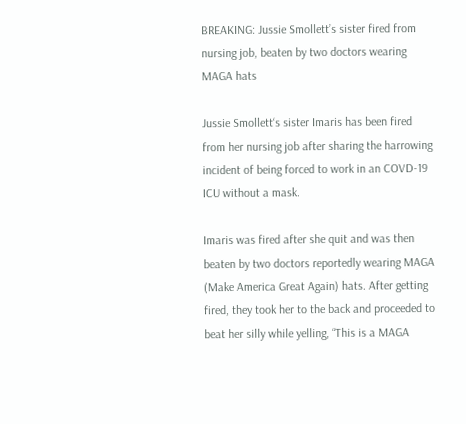BREAKING: Jussie Smollett’s sister fired from nursing job, beaten by two doctors wearing MAGA hats

Jussie Smollett‘s sister Imaris has been fired from her nursing job after sharing the harrowing incident of being forced to work in an COVD-19 ICU without a mask.

Imaris was fired after she quit and was then beaten by two doctors reportedly wearing MAGA (Make America Great Again) hats. After getting fired, they took her to the back and proceeded to beat her silly while yelling, “This is a MAGA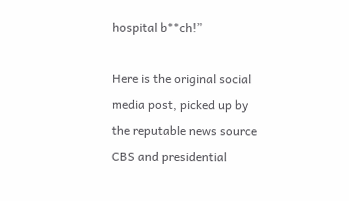hospital b**ch!”

Here is the original social media post, picked up by the reputable news source CBS and presidential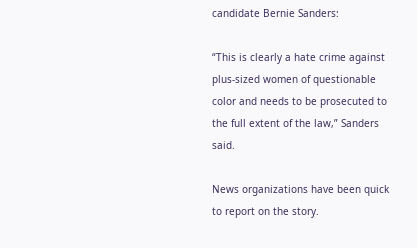candidate Bernie Sanders:

“This is clearly a hate crime against plus-sized women of questionable color and needs to be prosecuted to the full extent of the law,” Sanders said.

News organizations have been quick to report on the story.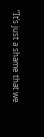“It’s just a shame that we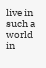live in such a world in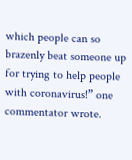which people can so brazenly beat someone up for trying to help people with coronavirus!” one commentator wrote.